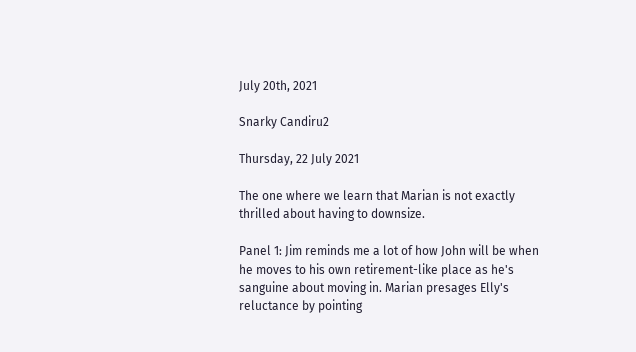July 20th, 2021

Snarky Candiru2

Thursday, 22 July 2021

The one where we learn that Marian is not exactly thrilled about having to downsize.

Panel 1: Jim reminds me a lot of how John will be when he moves to his own retirement-like place as he's sanguine about moving in. Marian presages Elly's reluctance by pointing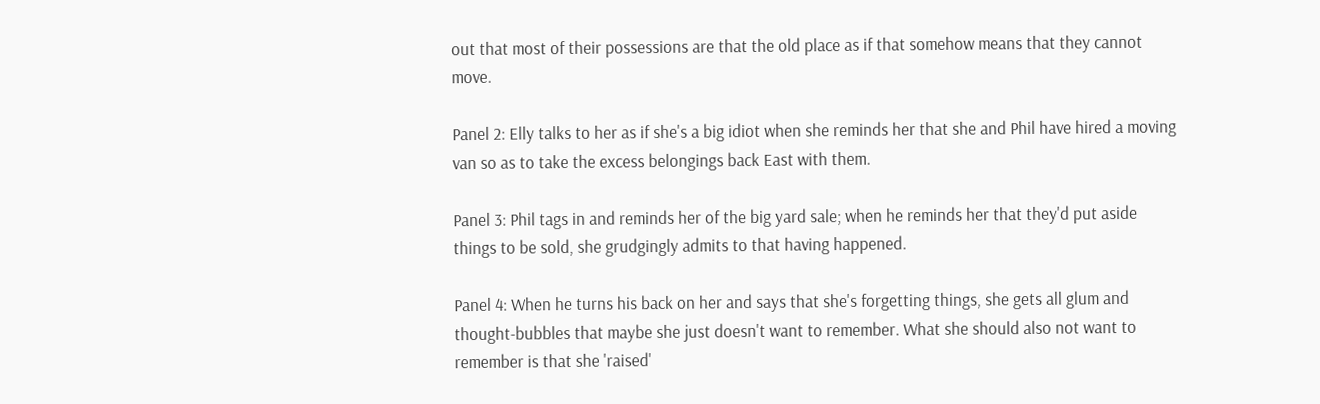out that most of their possessions are that the old place as if that somehow means that they cannot move.

Panel 2: Elly talks to her as if she's a big idiot when she reminds her that she and Phil have hired a moving van so as to take the excess belongings back East with them.

Panel 3: Phil tags in and reminds her of the big yard sale; when he reminds her that they'd put aside things to be sold, she grudgingly admits to that having happened.

Panel 4: When he turns his back on her and says that she's forgetting things, she gets all glum and thought-bubbles that maybe she just doesn't want to remember. What she should also not want to remember is that she 'raised'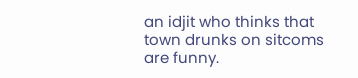an idjit who thinks that town drunks on sitcoms are funny.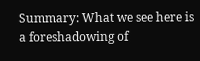Summary: What we see here is a foreshadowing of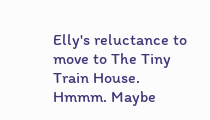Elly's reluctance to move to The Tiny Train House. Hmmm. Maybe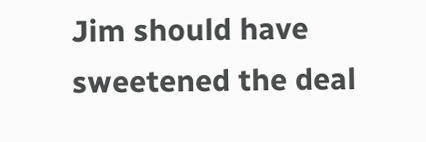Jim should have sweetened the deal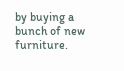by buying a bunch of new furniture.